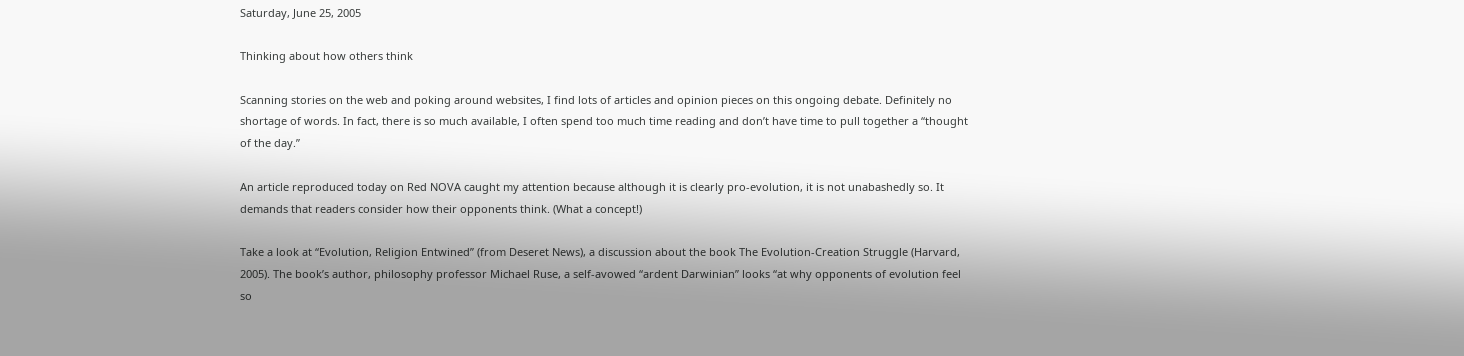Saturday, June 25, 2005

Thinking about how others think

Scanning stories on the web and poking around websites, I find lots of articles and opinion pieces on this ongoing debate. Definitely no shortage of words. In fact, there is so much available, I often spend too much time reading and don’t have time to pull together a “thought of the day.”

An article reproduced today on Red NOVA caught my attention because although it is clearly pro-evolution, it is not unabashedly so. It demands that readers consider how their opponents think. (What a concept!)

Take a look at “Evolution, Religion Entwined” (from Deseret News), a discussion about the book The Evolution-Creation Struggle (Harvard, 2005). The book’s author, philosophy professor Michael Ruse, a self-avowed “ardent Darwinian” looks “at why opponents of evolution feel so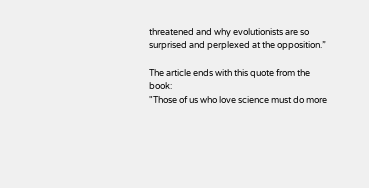threatened and why evolutionists are so surprised and perplexed at the opposition.”

The article ends with this quote from the book:
"Those of us who love science must do more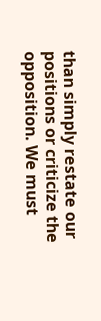than simply restate our positions or criticize the opposition. We must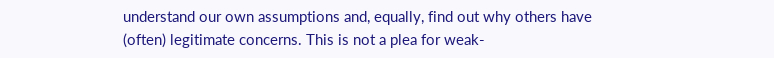understand our own assumptions and, equally, find out why others have (often) legitimate concerns. This is not a plea for weak-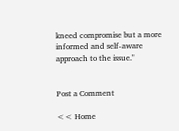kneed compromise but a more informed and self-aware approach to the issue."


Post a Comment

<< Home